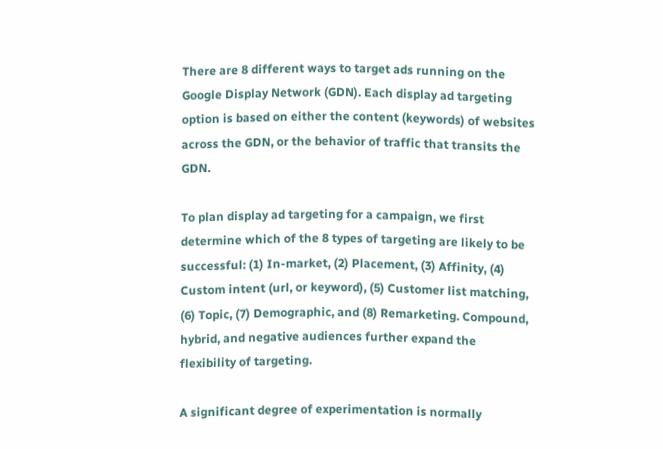There are 8 different ways to target ads running on the Google Display Network (GDN). Each display ad targeting option is based on either the content (keywords) of websites across the GDN, or the behavior of traffic that transits the GDN.

To plan display ad targeting for a campaign, we first determine which of the 8 types of targeting are likely to be successful: (1) In-market, (2) Placement, (3) Affinity, (4) Custom intent (url, or keyword), (5) Customer list matching, (6) Topic, (7) Demographic, and (8) Remarketing. Compound, hybrid, and negative audiences further expand the flexibility of targeting.

A significant degree of experimentation is normally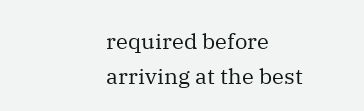required before arriving at the best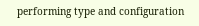performing type and configuration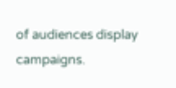of audiences display campaigns.